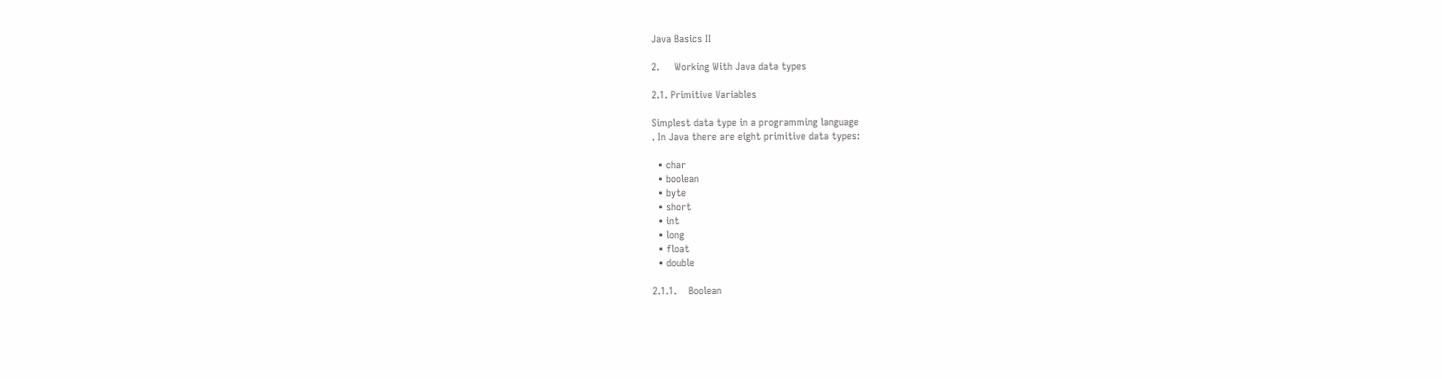Java Basics II

2.     Working With Java data types

2.1. Primitive Variables

Simplest data type in a programming language
. In Java there are eight primitive data types:

  • char
  • boolean
  • byte
  • short
  • int
  • long
  • float
  • double

2.1.1.    Boolean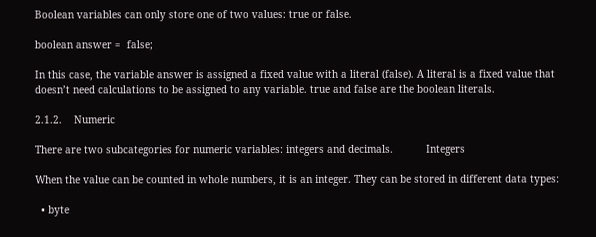Boolean variables can only store one of two values: true or false.

boolean answer =  false;

In this case, the variable answer is assigned a fixed value with a literal (false). A literal is a fixed value that doesn’t need calculations to be assigned to any variable. true and false are the boolean literals.

2.1.2.    Numeric

There are two subcategories for numeric variables: integers and decimals.           Integers

When the value can be counted in whole numbers, it is an integer. They can be stored in different data types:

  • byte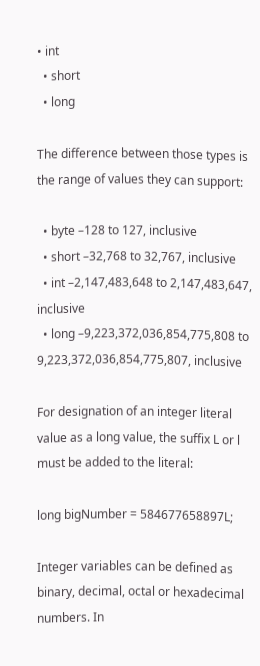• int
  • short
  • long

The difference between those types is the range of values they can support:

  • byte –128 to 127, inclusive
  • short –32,768 to 32,767, inclusive
  • int –2,147,483,648 to 2,147,483,647, inclusive
  • long –9,223,372,036,854,775,808 to 9,223,372,036,854,775,807, inclusive

For designation of an integer literal value as a long value, the suffix L or l must be added to the literal:

long bigNumber = 584677658897L;

Integer variables can be defined as binary, decimal, octal or hexadecimal numbers. In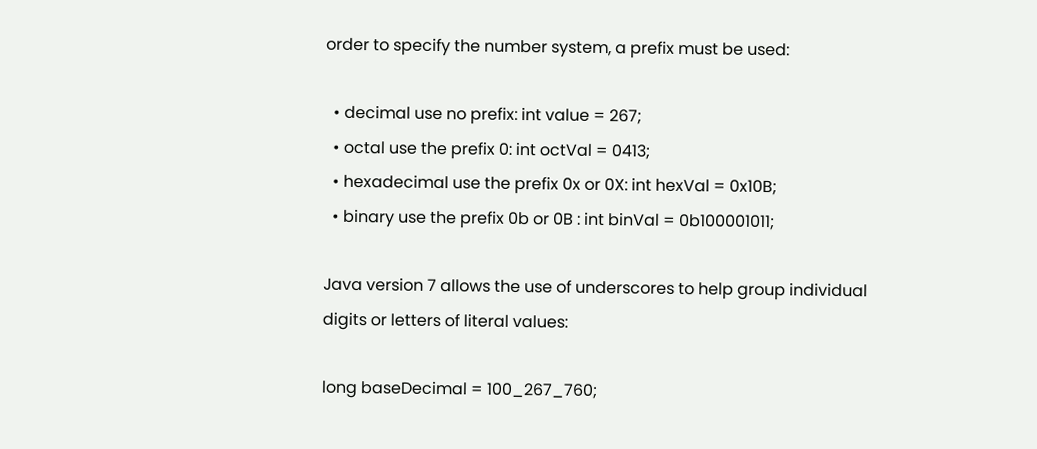order to specify the number system, a prefix must be used:

  • decimal use no prefix: int value = 267;
  • octal use the prefix 0: int octVal = 0413;
  • hexadecimal use the prefix 0x or 0X: int hexVal = 0x10B;
  • binary use the prefix 0b or 0B : int binVal = 0b100001011;

Java version 7 allows the use of underscores to help group individual digits or letters of literal values:

long baseDecimal = 100_267_760;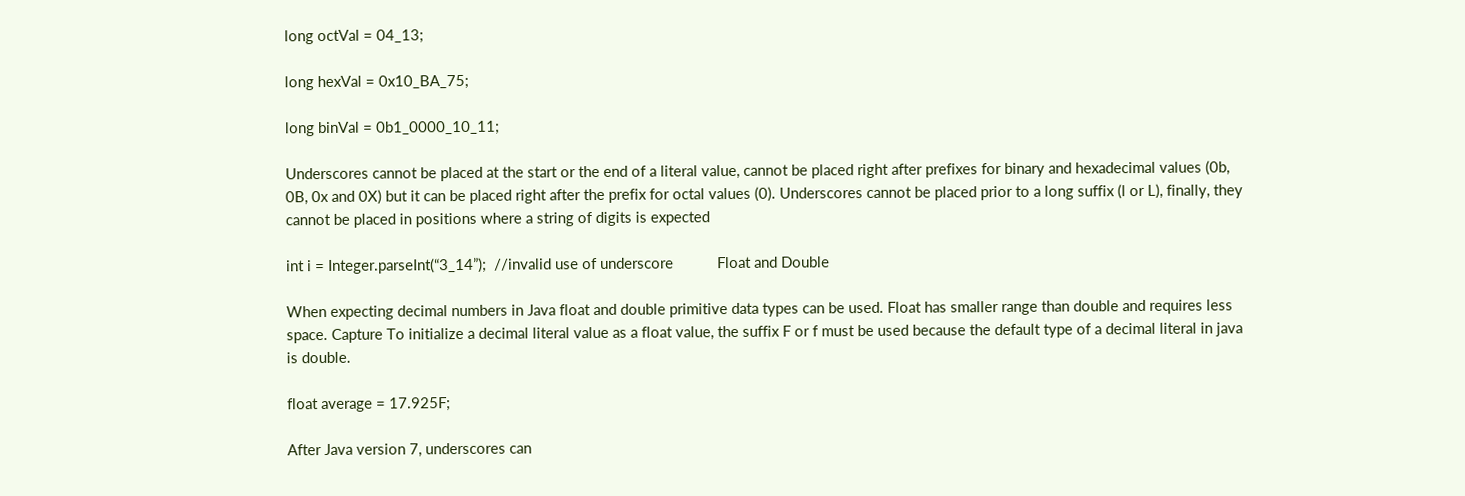long octVal = 04_13;

long hexVal = 0x10_BA_75;

long binVal = 0b1_0000_10_11;

Underscores cannot be placed at the start or the end of a literal value, cannot be placed right after prefixes for binary and hexadecimal values (0b, 0B, 0x and 0X) but it can be placed right after the prefix for octal values (0). Underscores cannot be placed prior to a long suffix (l or L), finally, they cannot be placed in positions where a string of digits is expected

int i = Integer.parseInt(“3_14”);  //invalid use of underscore           Float and Double

When expecting decimal numbers in Java float and double primitive data types can be used. Float has smaller range than double and requires less space. Capture To initialize a decimal literal value as a float value, the suffix F or f must be used because the default type of a decimal literal in java is double.

float average = 17.925F;

After Java version 7, underscores can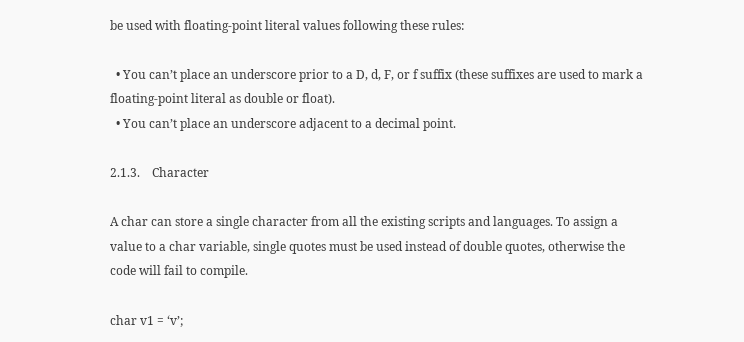be used with floating-point literal values following these rules:

  • You can’t place an underscore prior to a D, d, F, or f suffix (these suffixes are used to mark a floating-point literal as double or float).
  • You can’t place an underscore adjacent to a decimal point.

2.1.3.    Character

A char can store a single character from all the existing scripts and languages. To assign a value to a char variable, single quotes must be used instead of double quotes, otherwise the code will fail to compile.

char v1 = ‘v’;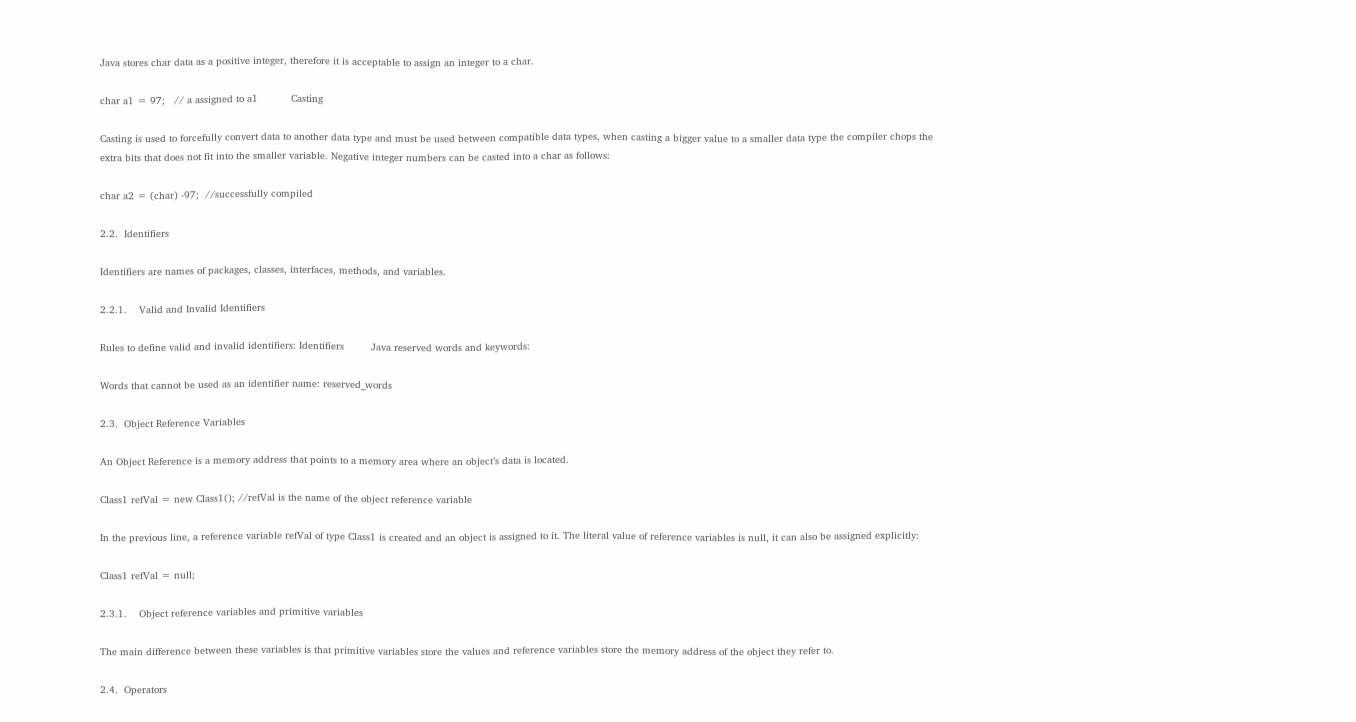Java stores char data as a positive integer, therefore it is acceptable to assign an integer to a char.

char a1 = 97;   // a assigned to a1           Casting

Casting is used to forcefully convert data to another data type and must be used between compatible data types, when casting a bigger value to a smaller data type the compiler chops the extra bits that does not fit into the smaller variable. Negative integer numbers can be casted into a char as follows:

char a2 = (char) -97;  //successfully compiled

2.2.  Identifiers

Identifiers are names of packages, classes, interfaces, methods, and variables.

2.2.1.    Valid and Invalid Identifiers

Rules to define valid and invalid identifiers: Identifiers         Java reserved words and keywords:

Words that cannot be used as an identifier name: reserved_words

2.3.  Object Reference Variables

An Object Reference is a memory address that points to a memory area where an object’s data is located.

Class1 refVal = new Class1(); //refVal is the name of the object reference variable

In the previous line, a reference variable refVal of type Class1 is created and an object is assigned to it. The literal value of reference variables is null, it can also be assigned explicitly:

Class1 refVal = null;

2.3.1.    Object reference variables and primitive variables

The main difference between these variables is that primitive variables store the values and reference variables store the memory address of the object they refer to.

2.4.  Operators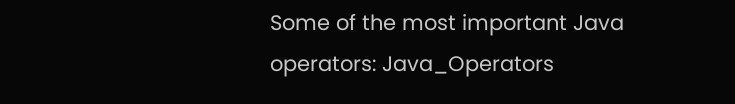Some of the most important Java operators: Java_Operators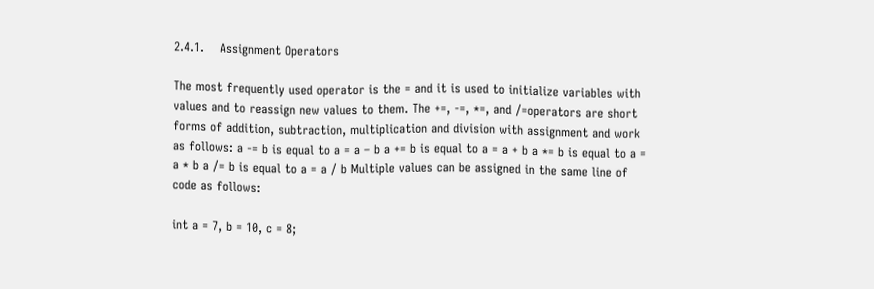2.4.1.    Assignment Operators

The most frequently used operator is the = and it is used to initialize variables with values and to reassign new values to them. The +=, -=, *=, and /=operators are short forms of addition, subtraction, multiplication and division with assignment and work as follows: a -= b is equal to a = a – b a += b is equal to a = a + b a *= b is equal to a = a * b a /= b is equal to a = a / b Multiple values can be assigned in the same line of code as follows:

int a = 7, b = 10, c = 8;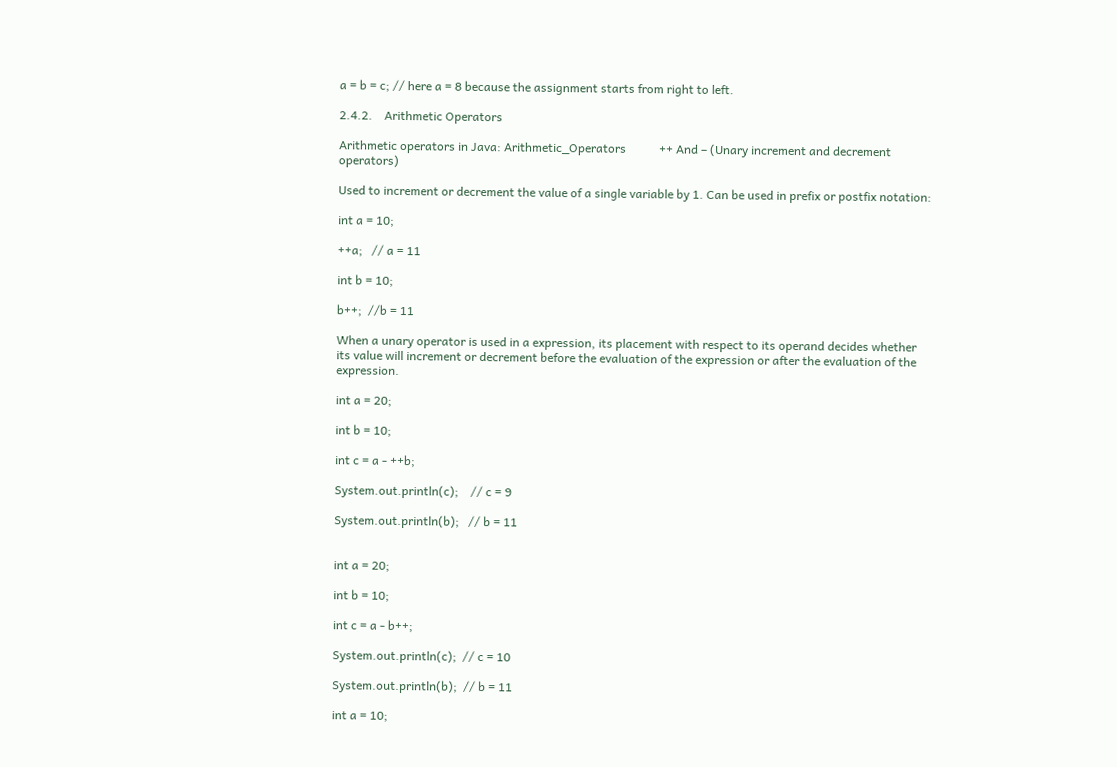a = b = c; // here a = 8 because the assignment starts from right to left.

2.4.2.    Arithmetic Operators

Arithmetic operators in Java: Arithmetic_Operators           ++ And – (Unary increment and decrement operators)

Used to increment or decrement the value of a single variable by 1. Can be used in prefix or postfix notation:

int a = 10;

++a;   // a = 11

int b = 10;

b++;  //b = 11

When a unary operator is used in a expression, its placement with respect to its operand decides whether its value will increment or decrement before the evaluation of the expression or after the evaluation of the expression.

int a = 20;

int b = 10;

int c = a - ++b;

System.out.println(c);    // c = 9

System.out.println(b);   // b = 11


int a = 20;

int b = 10;

int c = a - b++;

System.out.println(c);  // c = 10

System.out.println(b);  // b = 11

int a = 10;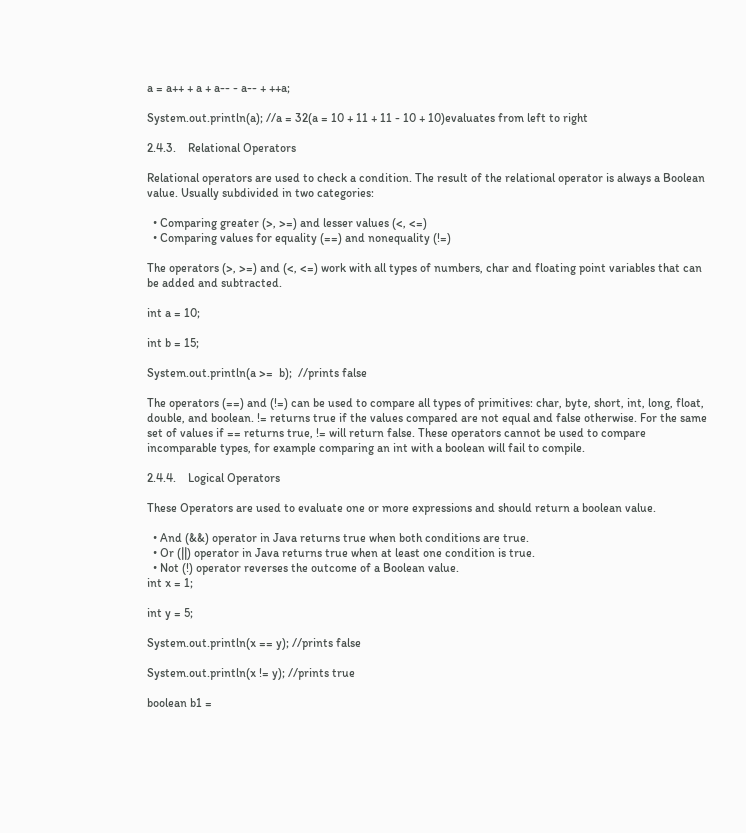a = a++ + a + a-- - a-- + ++a;

System.out.println(a); //a = 32(a = 10 + 11 + 11 - 10 + 10)evaluates from left to right

2.4.3.    Relational Operators

Relational operators are used to check a condition. The result of the relational operator is always a Boolean value. Usually subdivided in two categories:

  • Comparing greater (>, >=) and lesser values (<, <=)
  • Comparing values for equality (==) and nonequality (!=)

The operators (>, >=) and (<, <=) work with all types of numbers, char and floating point variables that can be added and subtracted.

int a = 10;

int b = 15;

System.out.println(a >=  b);  //prints false

The operators (==) and (!=) can be used to compare all types of primitives: char, byte, short, int, long, float, double, and boolean. != returns true if the values compared are not equal and false otherwise. For the same set of values if == returns true, != will return false. These operators cannot be used to compare incomparable types, for example comparing an int with a boolean will fail to compile.

2.4.4.    Logical Operators

These Operators are used to evaluate one or more expressions and should return a boolean value.

  • And (&&) operator in Java returns true when both conditions are true.
  • Or (||) operator in Java returns true when at least one condition is true.
  • Not (!) operator reverses the outcome of a Boolean value.
int x = 1;

int y = 5;

System.out.println(x == y); //prints false

System.out.println(x != y); //prints true

boolean b1 =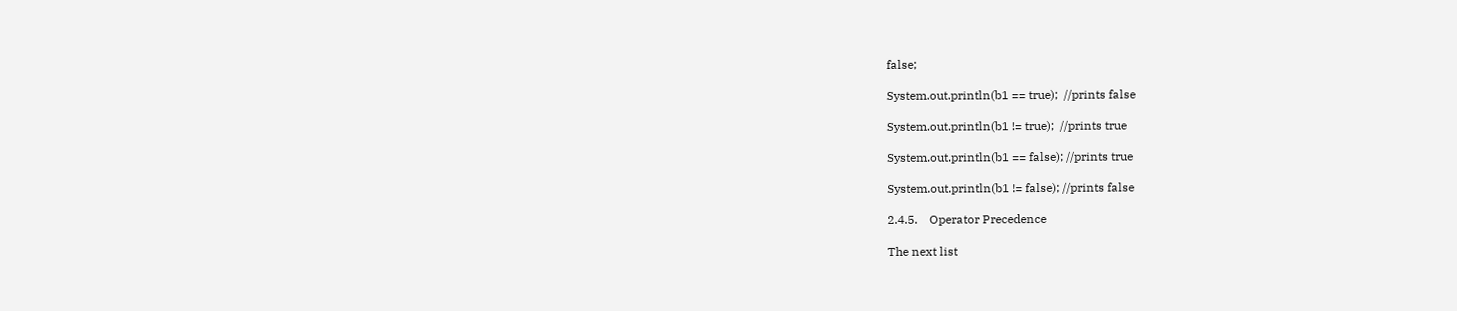false;

System.out.println(b1 == true);  //prints false

System.out.println(b1 != true);  //prints true

System.out.println(b1 == false); //prints true

System.out.println(b1 != false); //prints false

2.4.5.    Operator Precedence

The next list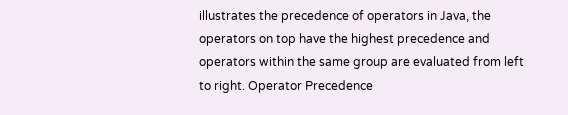illustrates the precedence of operators in Java, the operators on top have the highest precedence and operators within the same group are evaluated from left to right. Operator Precedence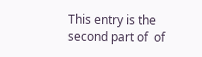This entry is the second part of  of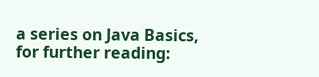a series on Java Basics, for further reading: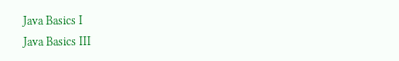Java Basics I
Java Basics III